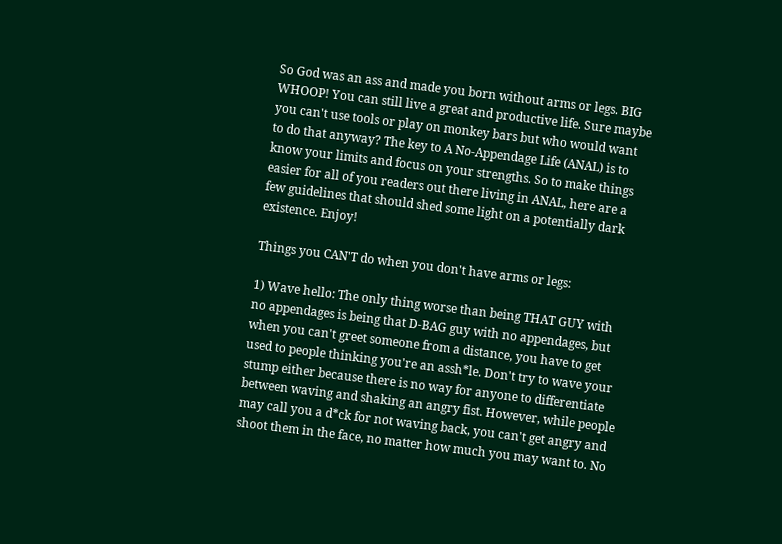So God was an ass and made you born without arms or legs. BIG WHOOP! You can still live a great and productive life. Sure maybe you can't use tools or play on monkey bars but who would want to do that anyway? The key to A No-Appendage Life (ANAL) is to know your limits and focus on your strengths. So to make things easier for all of you readers out there living in ANAL, here are a few guidelines that should shed some light on a potentially dark existence. Enjoy!

Things you CAN'T do when you don't have arms or legs:

1) Wave hello: The only thing worse than being THAT GUY with no appendages is being that D-BAG guy with no appendages, but when you can't greet someone from a distance, you have to get used to people thinking you're an assh*le. Don't try to wave your stump either because there is no way for anyone to differentiate between waving and shaking an angry fist. However, while people may call you a d*ck for not waving back, you can't get angry and shoot them in the face, no matter how much you may want to. No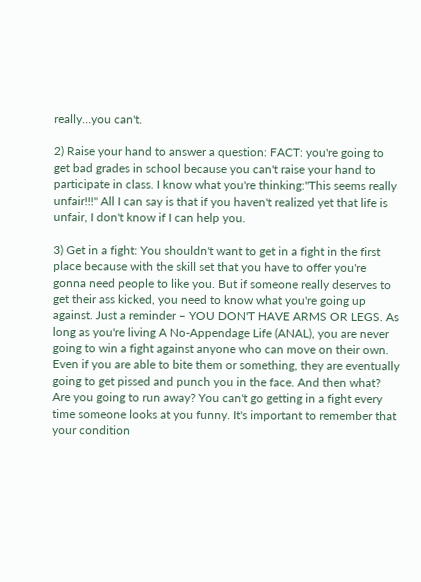really…you can't.

2) Raise your hand to answer a question: FACT: you're going to get bad grades in school because you can't raise your hand to participate in class. I know what you're thinking:"This seems really unfair!!!" All I can say is that if you haven't realized yet that life is unfair, I don't know if I can help you.

3) Get in a fight: You shouldn't want to get in a fight in the first place because with the skill set that you have to offer you're gonna need people to like you. But if someone really deserves to get their ass kicked, you need to know what you're going up against. Just a reminder – YOU DON'T HAVE ARMS OR LEGS. As long as you're living A No-Appendage Life (ANAL), you are never going to win a fight against anyone who can move on their own. Even if you are able to bite them or something, they are eventually going to get pissed and punch you in the face. And then what? Are you going to run away? You can't go getting in a fight every time someone looks at you funny. It's important to remember that your condition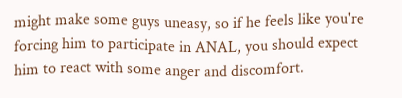might make some guys uneasy, so if he feels like you're forcing him to participate in ANAL, you should expect him to react with some anger and discomfort.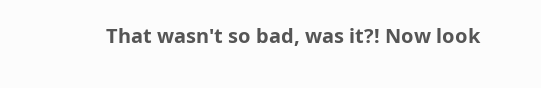That wasn't so bad, was it?! Now look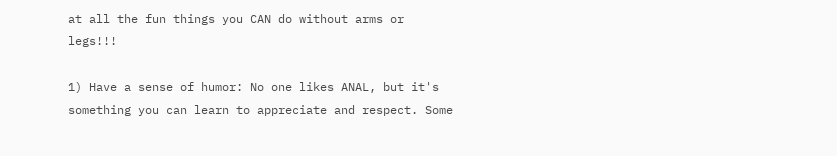at all the fun things you CAN do without arms or legs!!!

1) Have a sense of humor: No one likes ANAL, but it's something you can learn to appreciate and respect. Some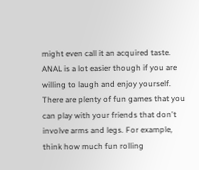might even call it an acquired taste. ANAL is a lot easier though if you are willing to laugh and enjoy yourself. There are plenty of fun games that you can play with your friends that don't involve arms and legs. For example, think how much fun rolling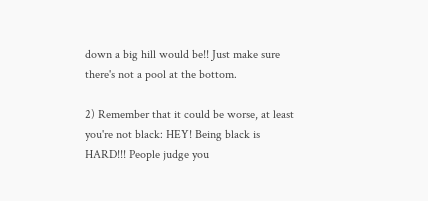down a big hill would be!! Just make sure there's not a pool at the bottom.

2) Remember that it could be worse, at least you're not black: HEY! Being black is HARD!!! People judge you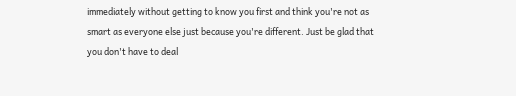immediately without getting to know you first and think you're not as smart as everyone else just because you're different. Just be glad that you don't have to deal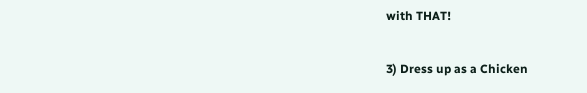with THAT!

3) Dress up as a Chicken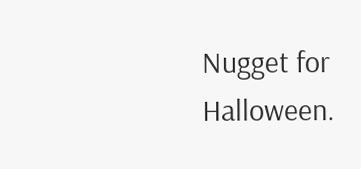Nugget for Halloween.